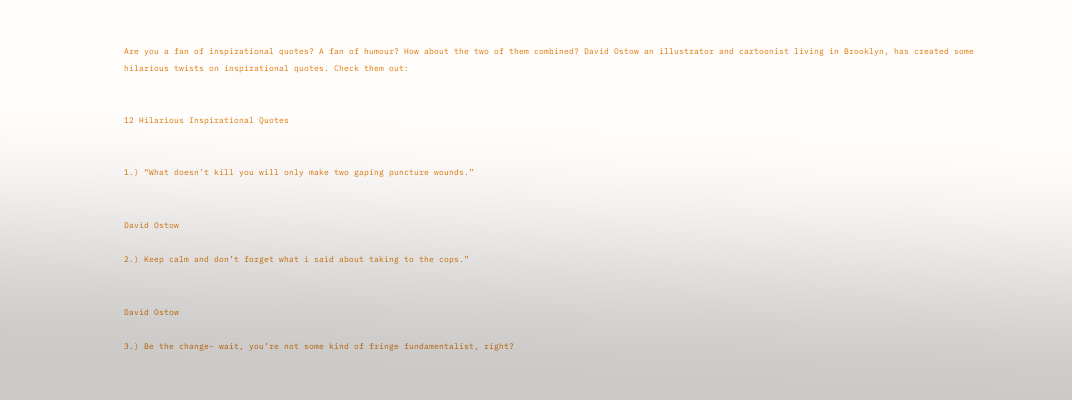Are you a fan of inspirational quotes? A fan of humour? How about the two of them combined? David Ostow an illustrator and cartoonist living in Brooklyn, has created some hilarious twists on inspirational quotes. Check them out:


12 Hilarious Inspirational Quotes


1.) “What doesn’t kill you will only make two gaping puncture wounds.”


David Ostow

2.) Keep calm and don’t forget what i said about taking to the cops.”


David Ostow

3.) Be the change- wait, you’re not some kind of fringe fundamentalist, right?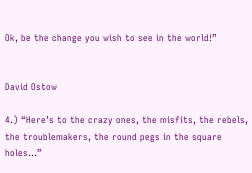Ok, be the change you wish to see in the world!”


David Ostow

4.) “Here’s to the crazy ones, the misfits, the rebels, the troublemakers, the round pegs in the square holes…”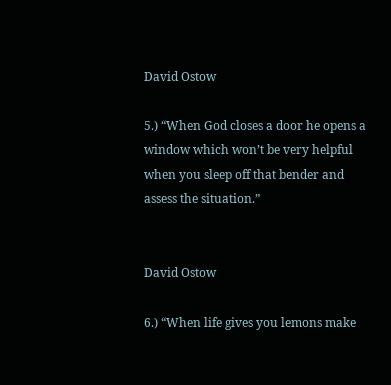David Ostow

5.) “When God closes a door he opens a window which won’t be very helpful when you sleep off that bender and assess the situation.”


David Ostow

6.) “When life gives you lemons make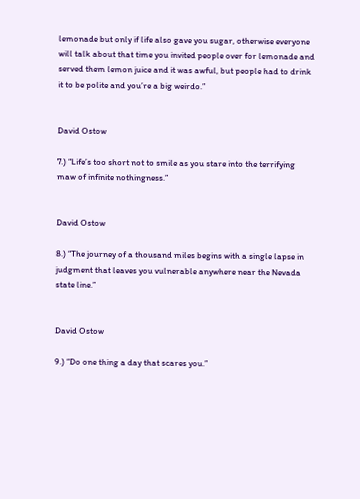lemonade but only if life also gave you sugar, otherwise everyone will talk about that time you invited people over for lemonade and served them lemon juice and it was awful, but people had to drink it to be polite and you’re a big weirdo.”


David Ostow

7.) “Life’s too short not to smile as you stare into the terrifying maw of infinite nothingness.”


David Ostow

8.) “The journey of a thousand miles begins with a single lapse in judgment that leaves you vulnerable anywhere near the Nevada state line.”


David Ostow

9.) “Do one thing a day that scares you.”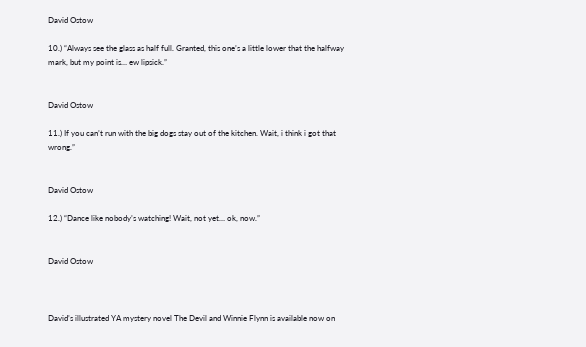David Ostow

10.) “Always see the glass as half full. Granted, this one’s a little lower that the halfway mark, but my point is… ew lipsick.”


David Ostow

11.) If you can’t run with the big dogs stay out of the kitchen. Wait, i think i got that wrong.”


David Ostow

12.) “Dance like nobody’s watching! Wait, not yet… ok, now.”


David Ostow



David’s illustrated YA mystery novel The Devil and Winnie Flynn is available now on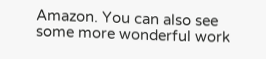Amazon. You can also see some more wonderful work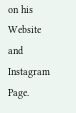on his Website and Instagram Page.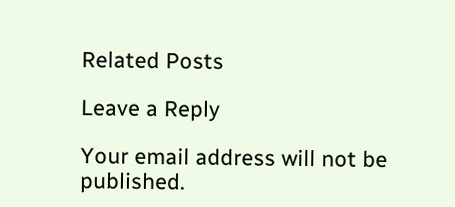Related Posts

Leave a Reply

Your email address will not be published.